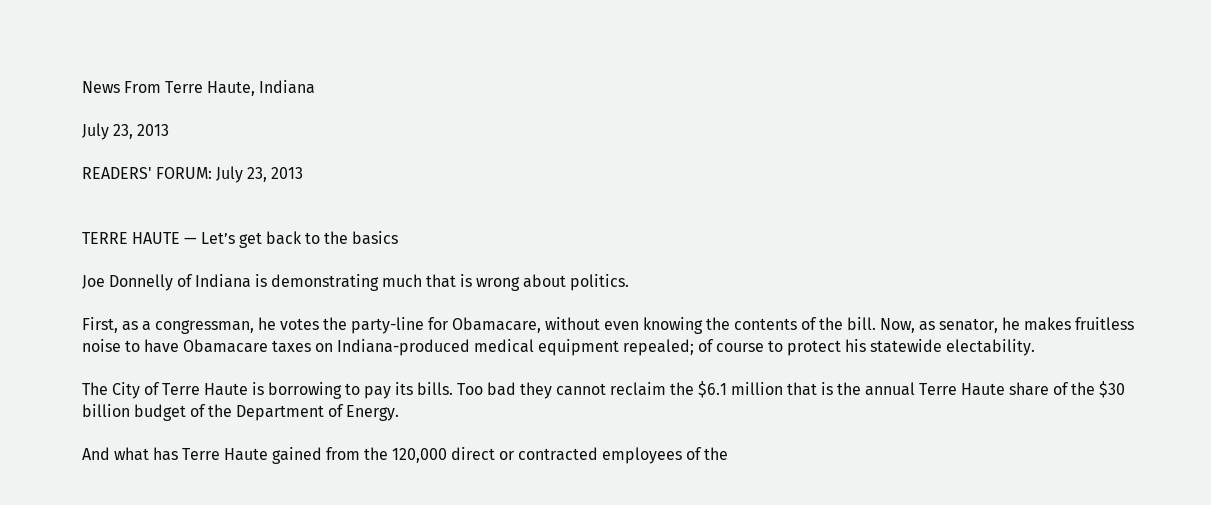News From Terre Haute, Indiana

July 23, 2013

READERS' FORUM: July 23, 2013


TERRE HAUTE — Let’s get back to the basics

Joe Donnelly of Indiana is demonstrating much that is wrong about politics.

First, as a congressman, he votes the party-line for Obamacare, without even knowing the contents of the bill. Now, as senator, he makes fruitless noise to have Obamacare taxes on Indiana-produced medical equipment repealed; of course to protect his statewide electability.

The City of Terre Haute is borrowing to pay its bills. Too bad they cannot reclaim the $6.1 million that is the annual Terre Haute share of the $30 billion budget of the Department of Energy.

And what has Terre Haute gained from the 120,000 direct or contracted employees of the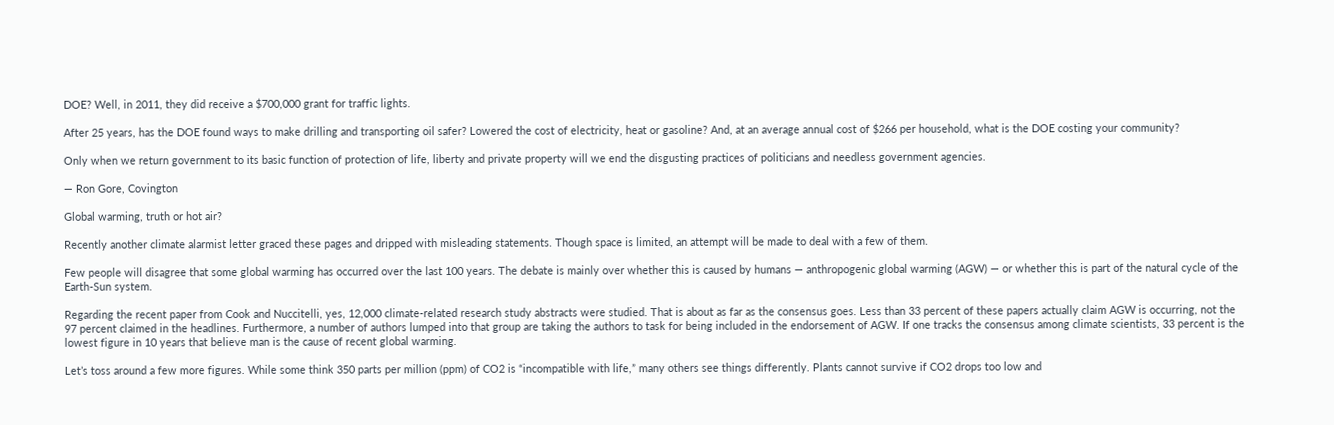DOE? Well, in 2011, they did receive a $700,000 grant for traffic lights.

After 25 years, has the DOE found ways to make drilling and transporting oil safer? Lowered the cost of electricity, heat or gasoline? And, at an average annual cost of $266 per household, what is the DOE costing your community?

Only when we return government to its basic function of protection of life, liberty and private property will we end the disgusting practices of politicians and needless government agencies.

— Ron Gore, Covington

Global warming, truth or hot air?

Recently another climate alarmist letter graced these pages and dripped with misleading statements. Though space is limited, an attempt will be made to deal with a few of them.

Few people will disagree that some global warming has occurred over the last 100 years. The debate is mainly over whether this is caused by humans — anthropogenic global warming (AGW) — or whether this is part of the natural cycle of the Earth-Sun system.

Regarding the recent paper from Cook and Nuccitelli, yes, 12,000 climate-related research study abstracts were studied. That is about as far as the consensus goes. Less than 33 percent of these papers actually claim AGW is occurring, not the 97 percent claimed in the headlines. Furthermore, a number of authors lumped into that group are taking the authors to task for being included in the endorsement of AGW. If one tracks the consensus among climate scientists, 33 percent is the lowest figure in 10 years that believe man is the cause of recent global warming.

Let’s toss around a few more figures. While some think 350 parts per million (ppm) of CO2 is “incompatible with life,” many others see things differently. Plants cannot survive if CO2 drops too low and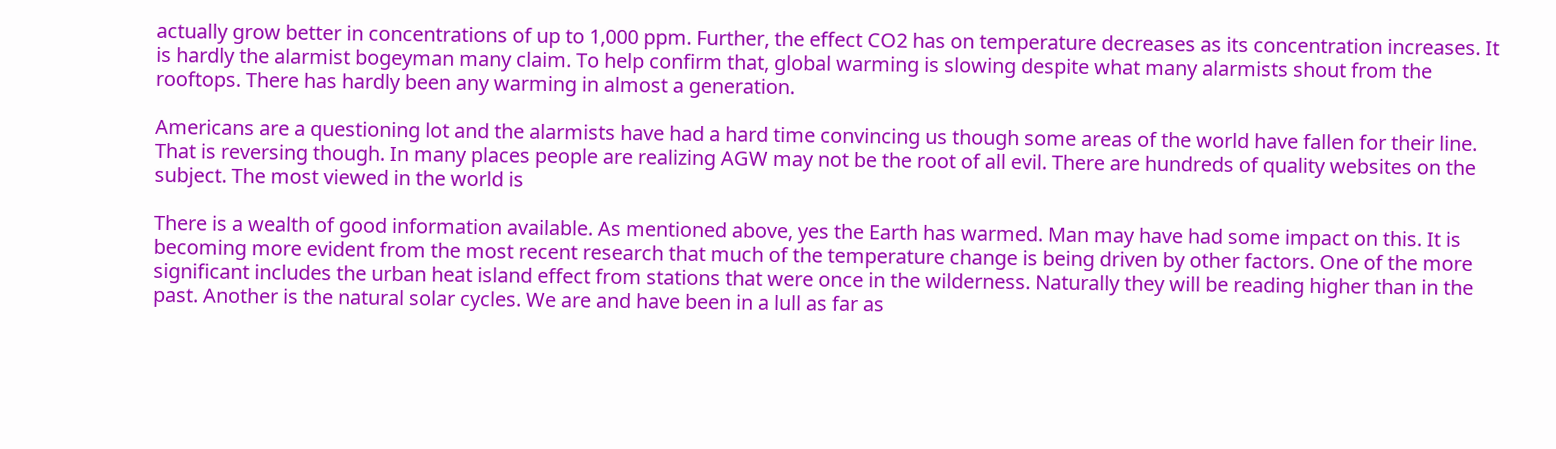actually grow better in concentrations of up to 1,000 ppm. Further, the effect CO2 has on temperature decreases as its concentration increases. It is hardly the alarmist bogeyman many claim. To help confirm that, global warming is slowing despite what many alarmists shout from the rooftops. There has hardly been any warming in almost a generation.

Americans are a questioning lot and the alarmists have had a hard time convincing us though some areas of the world have fallen for their line. That is reversing though. In many places people are realizing AGW may not be the root of all evil. There are hundreds of quality websites on the subject. The most viewed in the world is

There is a wealth of good information available. As mentioned above, yes the Earth has warmed. Man may have had some impact on this. It is becoming more evident from the most recent research that much of the temperature change is being driven by other factors. One of the more significant includes the urban heat island effect from stations that were once in the wilderness. Naturally they will be reading higher than in the past. Another is the natural solar cycles. We are and have been in a lull as far as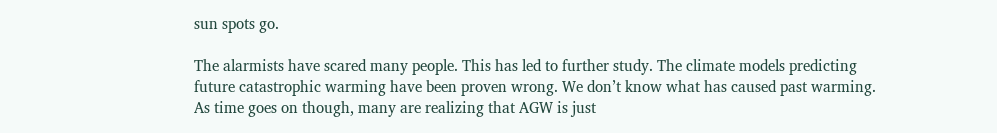sun spots go.

The alarmists have scared many people. This has led to further study. The climate models predicting future catastrophic warming have been proven wrong. We don’t know what has caused past warming. As time goes on though, many are realizing that AGW is just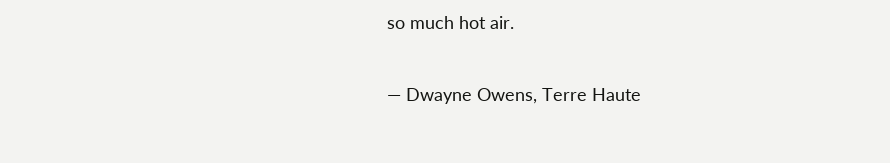so much hot air.

— Dwayne Owens, Terre Haute